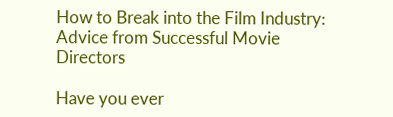How to Break into the Film Industry: Advice from Successful Movie Directors

Have you ever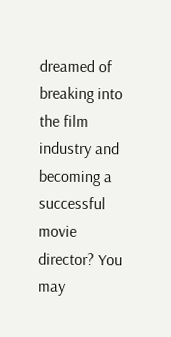dreamed of breaking into the film industry and becoming a successful movie director? You may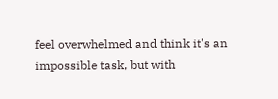feel overwhelmed and think it's an impossible task, but with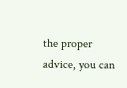the proper advice, you can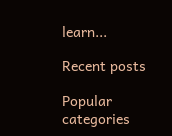learn...

Recent posts

Popular categories